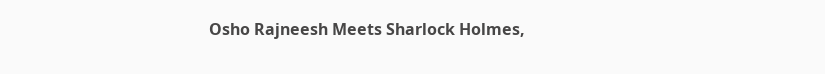Osho Rajneesh Meets Sharlock Holmes,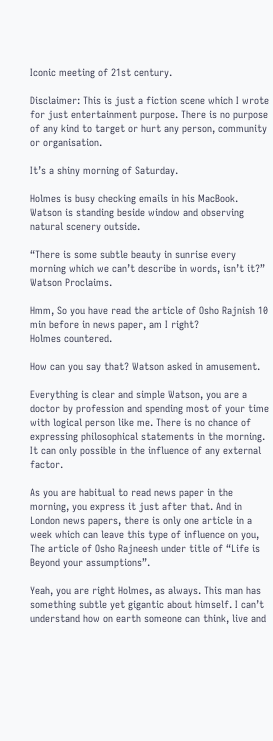Iconic meeting of 21st century.

Disclaimer: This is just a fiction scene which I wrote for just entertainment purpose. There is no purpose of any kind to target or hurt any person, community or organisation.

It’s a shiny morning of Saturday.

Holmes is busy checking emails in his MacBook. Watson is standing beside window and observing natural scenery outside.

“There is some subtle beauty in sunrise every morning which we can’t describe in words, isn’t it?”
Watson Proclaims.

Hmm, So you have read the article of Osho Rajnish 10 min before in news paper, am I right?
Holmes countered.

How can you say that? Watson asked in amusement.

Everything is clear and simple Watson, you are a doctor by profession and spending most of your time with logical person like me. There is no chance of expressing philosophical statements in the morning. It can only possible in the influence of any external factor.

As you are habitual to read news paper in the morning, you express it just after that. And in London news papers, there is only one article in a week which can leave this type of influence on you, The article of Osho Rajneesh under title of “Life is Beyond your assumptions”.

Yeah, you are right Holmes, as always. This man has something subtle yet gigantic about himself. I can’t understand how on earth someone can think, live and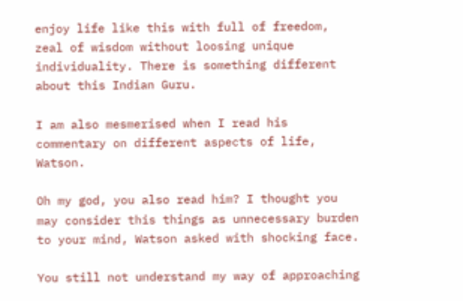enjoy life like this with full of freedom, zeal of wisdom without loosing unique individuality. There is something different about this Indian Guru.

I am also mesmerised when I read his commentary on different aspects of life, Watson.

Oh my god, you also read him? I thought you may consider this things as unnecessary burden to your mind, Watson asked with shocking face.

You still not understand my way of approaching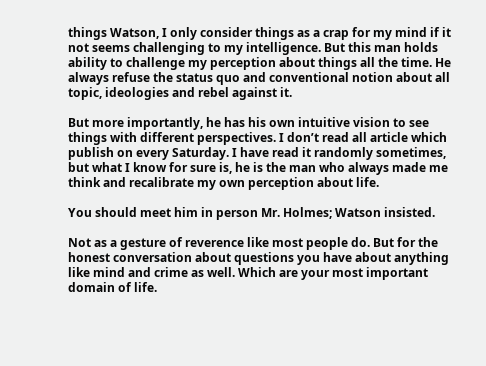things Watson, I only consider things as a crap for my mind if it not seems challenging to my intelligence. But this man holds ability to challenge my perception about things all the time. He always refuse the status quo and conventional notion about all topic, ideologies and rebel against it.

But more importantly, he has his own intuitive vision to see things with different perspectives. I don’t read all article which publish on every Saturday. I have read it randomly sometimes, but what I know for sure is, he is the man who always made me think and recalibrate my own perception about life.

You should meet him in person Mr. Holmes; Watson insisted.

Not as a gesture of reverence like most people do. But for the honest conversation about questions you have about anything like mind and crime as well. Which are your most important domain of life.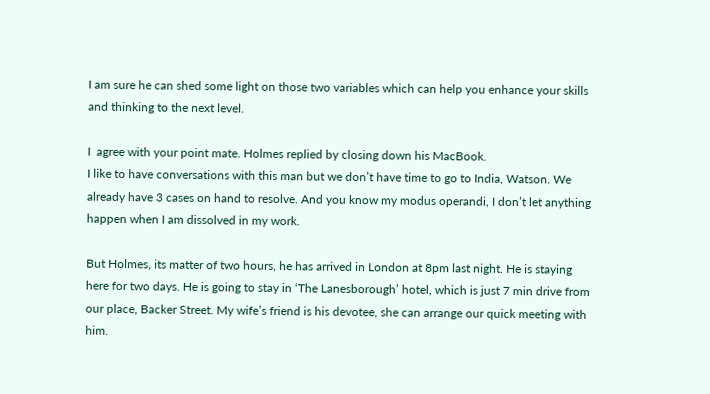I am sure he can shed some light on those two variables which can help you enhance your skills and thinking to the next level.

I  agree with your point mate. Holmes replied by closing down his MacBook.
I like to have conversations with this man but we don’t have time to go to India, Watson. We already have 3 cases on hand to resolve. And you know my modus operandi, I don’t let anything happen when I am dissolved in my work.

But Holmes, its matter of two hours, he has arrived in London at 8pm last night. He is staying here for two days. He is going to stay in ‘The Lanesborough’ hotel, which is just 7 min drive from our place, Backer Street. My wife’s friend is his devotee, she can arrange our quick meeting with him.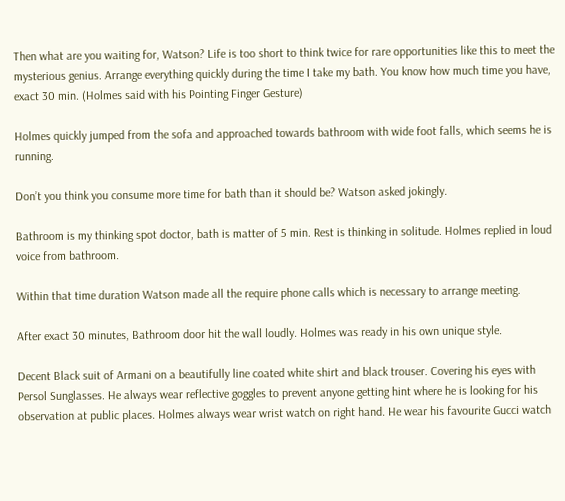Then what are you waiting for, Watson? Life is too short to think twice for rare opportunities like this to meet the mysterious genius. Arrange everything quickly during the time I take my bath. You know how much time you have, exact 30 min. (Holmes said with his Pointing Finger Gesture)

Holmes quickly jumped from the sofa and approached towards bathroom with wide foot falls, which seems he is running.

Don’t you think you consume more time for bath than it should be? Watson asked jokingly.

Bathroom is my thinking spot doctor, bath is matter of 5 min. Rest is thinking in solitude. Holmes replied in loud voice from bathroom.

Within that time duration Watson made all the require phone calls which is necessary to arrange meeting.

After exact 30 minutes, Bathroom door hit the wall loudly. Holmes was ready in his own unique style.

Decent Black suit of Armani on a beautifully line coated white shirt and black trouser. Covering his eyes with Persol Sunglasses. He always wear reflective goggles to prevent anyone getting hint where he is looking for his observation at public places. Holmes always wear wrist watch on right hand. He wear his favourite Gucci watch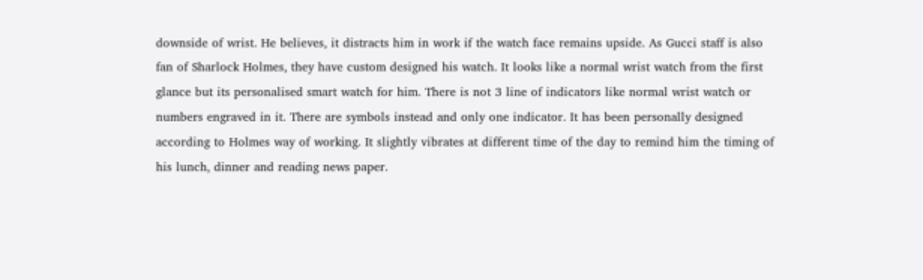downside of wrist. He believes, it distracts him in work if the watch face remains upside. As Gucci staff is also fan of Sharlock Holmes, they have custom designed his watch. It looks like a normal wrist watch from the first glance but its personalised smart watch for him. There is not 3 line of indicators like normal wrist watch or numbers engraved in it. There are symbols instead and only one indicator. It has been personally designed according to Holmes way of working. It slightly vibrates at different time of the day to remind him the timing of his lunch, dinner and reading news paper.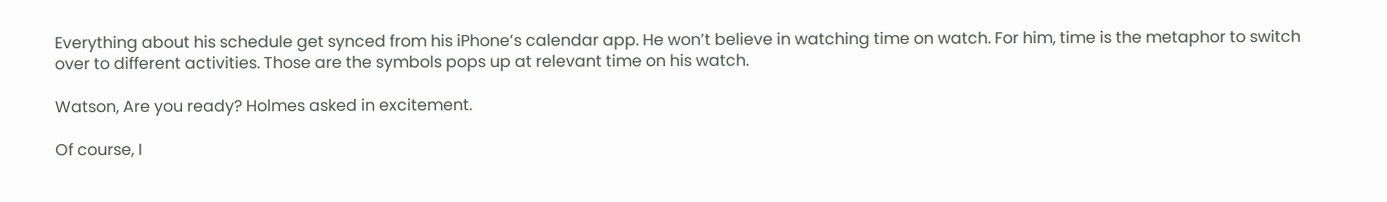Everything about his schedule get synced from his iPhone’s calendar app. He won’t believe in watching time on watch. For him, time is the metaphor to switch over to different activities. Those are the symbols pops up at relevant time on his watch.

Watson, Are you ready? Holmes asked in excitement.

Of course, I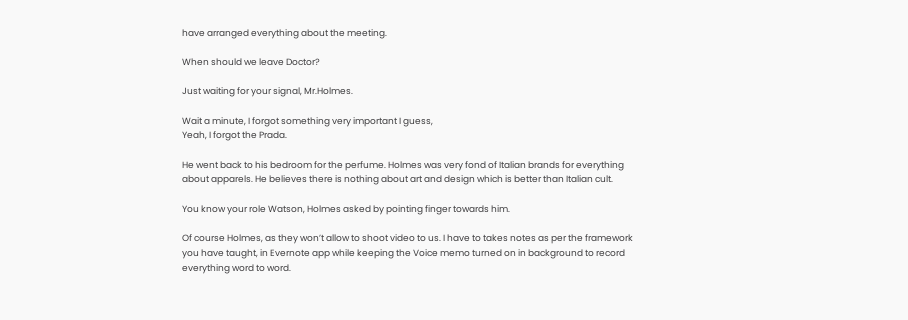have arranged everything about the meeting.

When should we leave Doctor?

Just waiting for your signal, Mr.Holmes.

Wait a minute, I forgot something very important I guess,
Yeah, I forgot the Prada.

He went back to his bedroom for the perfume. Holmes was very fond of Italian brands for everything about apparels. He believes there is nothing about art and design which is better than Italian cult.

You know your role Watson, Holmes asked by pointing finger towards him.

Of course Holmes, as they won’t allow to shoot video to us. I have to takes notes as per the framework you have taught, in Evernote app while keeping the Voice memo turned on in background to record everything word to word.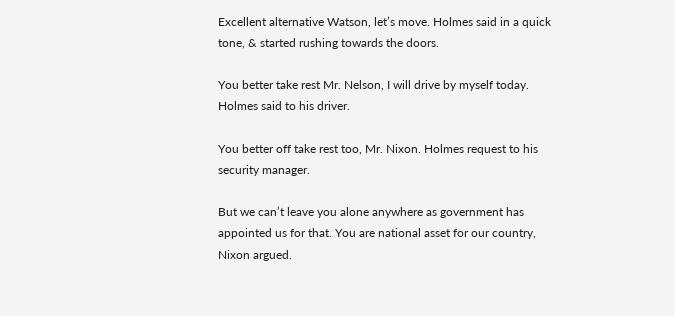Excellent alternative Watson, let’s move. Holmes said in a quick tone, & started rushing towards the doors.

You better take rest Mr. Nelson, I will drive by myself today. Holmes said to his driver.

You better off take rest too, Mr. Nixon. Holmes request to his security manager.

But we can’t leave you alone anywhere as government has appointed us for that. You are national asset for our country, Nixon argued.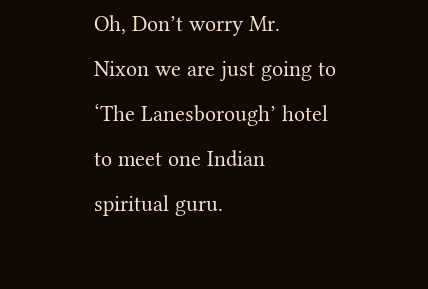Oh, Don’t worry Mr. Nixon we are just going to ‘The Lanesborough’ hotel to meet one Indian spiritual guru.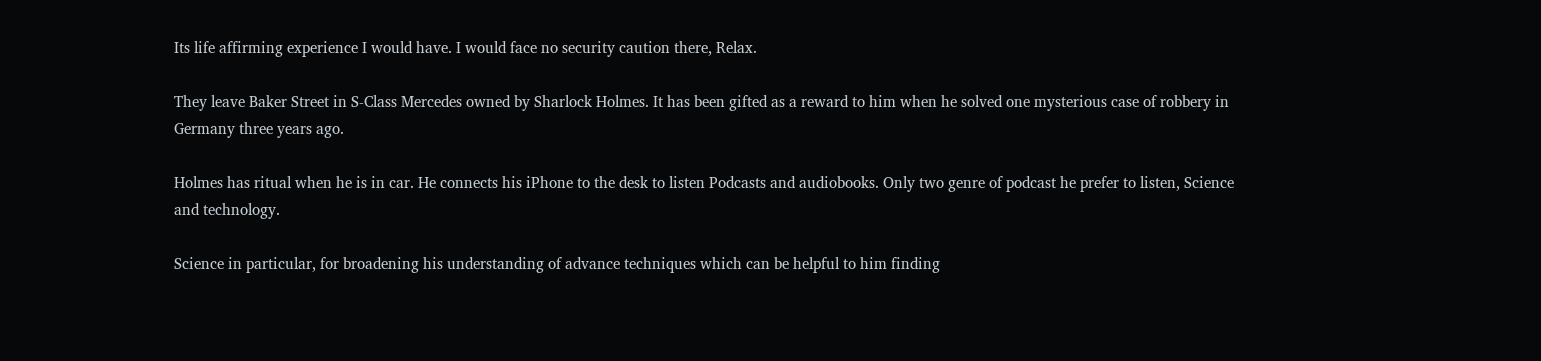Its life affirming experience I would have. I would face no security caution there, Relax.

They leave Baker Street in S-Class Mercedes owned by Sharlock Holmes. It has been gifted as a reward to him when he solved one mysterious case of robbery in Germany three years ago.

Holmes has ritual when he is in car. He connects his iPhone to the desk to listen Podcasts and audiobooks. Only two genre of podcast he prefer to listen, Science and technology.

Science in particular, for broadening his understanding of advance techniques which can be helpful to him finding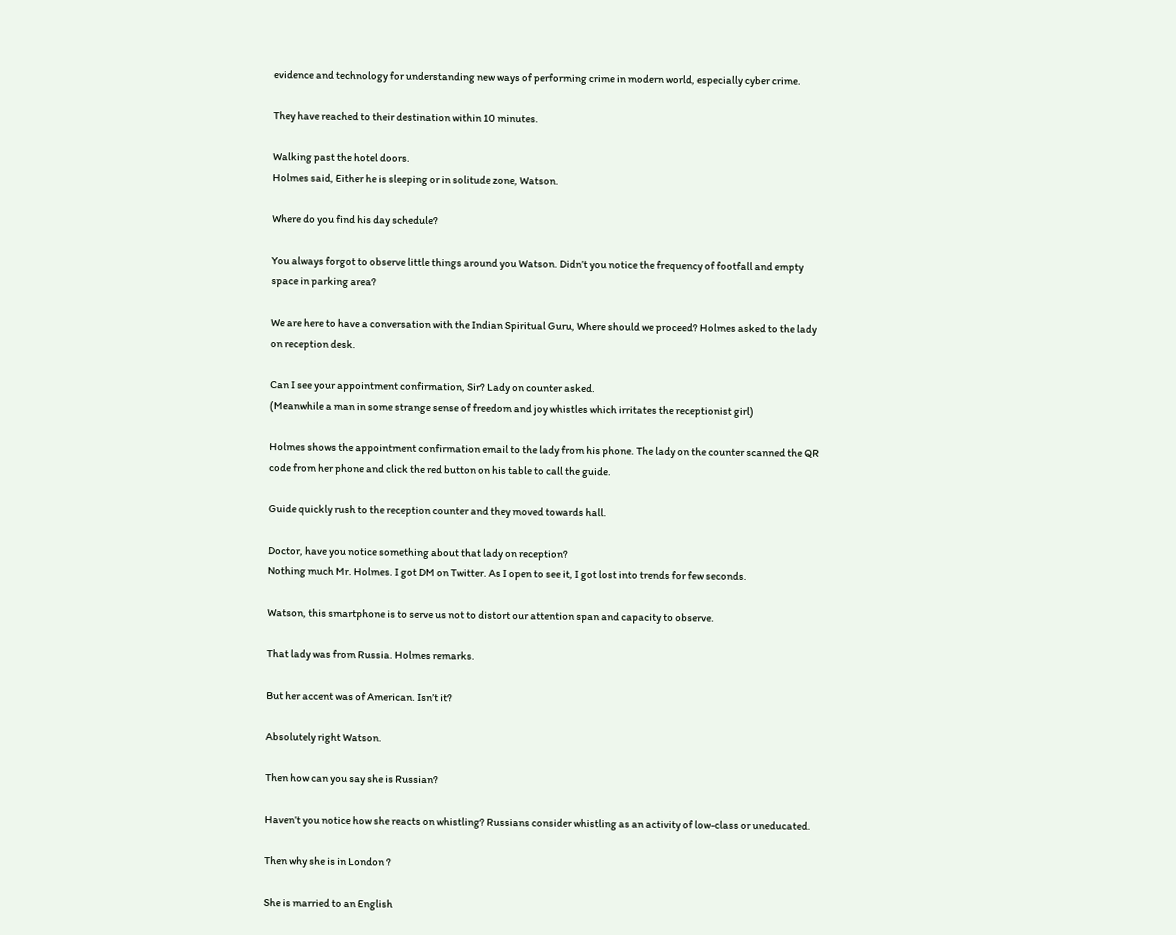evidence and technology for understanding new ways of performing crime in modern world, especially cyber crime.

They have reached to their destination within 10 minutes.

Walking past the hotel doors.
Holmes said, Either he is sleeping or in solitude zone, Watson.

Where do you find his day schedule?

You always forgot to observe little things around you Watson. Didn’t you notice the frequency of footfall and empty space in parking area?

We are here to have a conversation with the Indian Spiritual Guru, Where should we proceed? Holmes asked to the lady on reception desk.

Can I see your appointment confirmation, Sir? Lady on counter asked.
(Meanwhile a man in some strange sense of freedom and joy whistles which irritates the receptionist girl)

Holmes shows the appointment confirmation email to the lady from his phone. The lady on the counter scanned the QR code from her phone and click the red button on his table to call the guide.

Guide quickly rush to the reception counter and they moved towards hall.

Doctor, have you notice something about that lady on reception?
Nothing much Mr. Holmes. I got DM on Twitter. As I open to see it, I got lost into trends for few seconds.

Watson, this smartphone is to serve us not to distort our attention span and capacity to observe.

That lady was from Russia. Holmes remarks.

But her accent was of American. Isn’t it?

Absolutely right Watson.

Then how can you say she is Russian?

Haven’t you notice how she reacts on whistling? Russians consider whistling as an activity of low-class or uneducated.

Then why she is in London ?

She is married to an English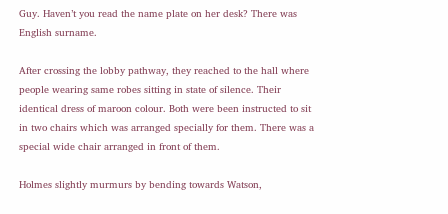Guy. Haven’t you read the name plate on her desk? There was English surname.

After crossing the lobby pathway, they reached to the hall where people wearing same robes sitting in state of silence. Their identical dress of maroon colour. Both were been instructed to sit in two chairs which was arranged specially for them. There was a special wide chair arranged in front of them.

Holmes slightly murmurs by bending towards Watson,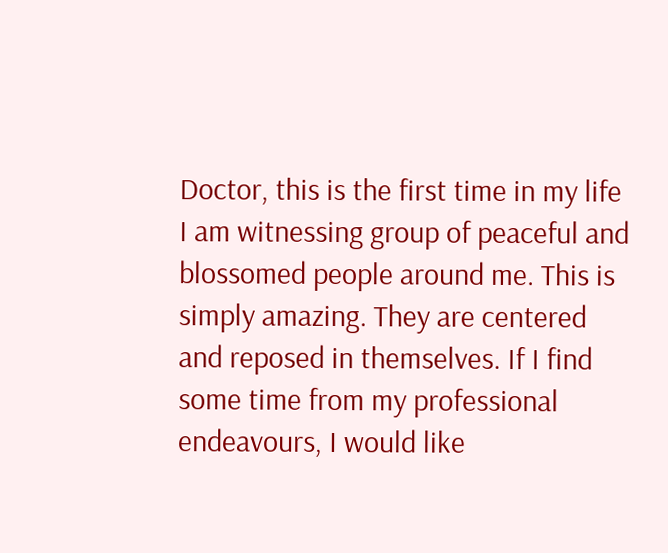Doctor, this is the first time in my life I am witnessing group of peaceful and blossomed people around me. This is simply amazing. They are centered and reposed in themselves. If I find some time from my professional endeavours, I would like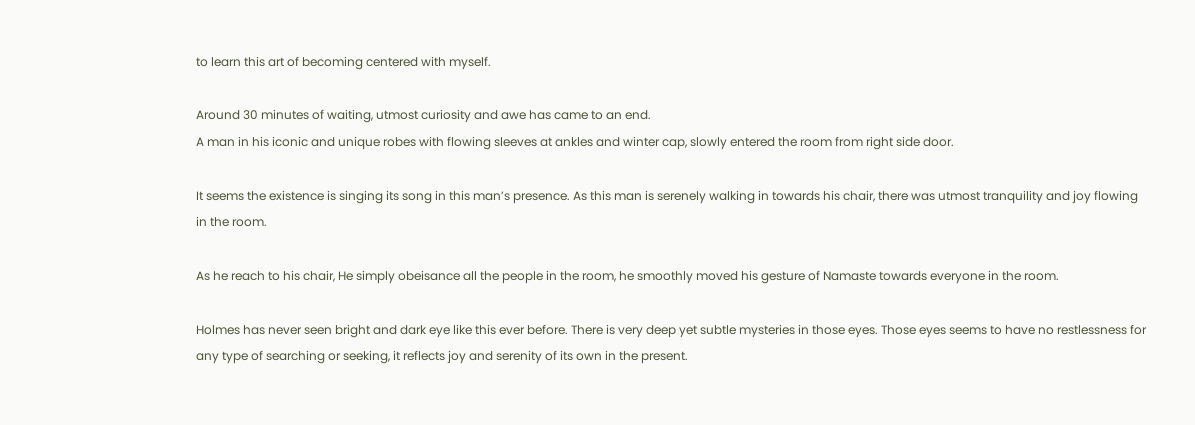to learn this art of becoming centered with myself.

Around 30 minutes of waiting, utmost curiosity and awe has came to an end.
A man in his iconic and unique robes with flowing sleeves at ankles and winter cap, slowly entered the room from right side door.

It seems the existence is singing its song in this man’s presence. As this man is serenely walking in towards his chair, there was utmost tranquility and joy flowing in the room.

As he reach to his chair, He simply obeisance all the people in the room, he smoothly moved his gesture of Namaste towards everyone in the room.

Holmes has never seen bright and dark eye like this ever before. There is very deep yet subtle mysteries in those eyes. Those eyes seems to have no restlessness for any type of searching or seeking, it reflects joy and serenity of its own in the present.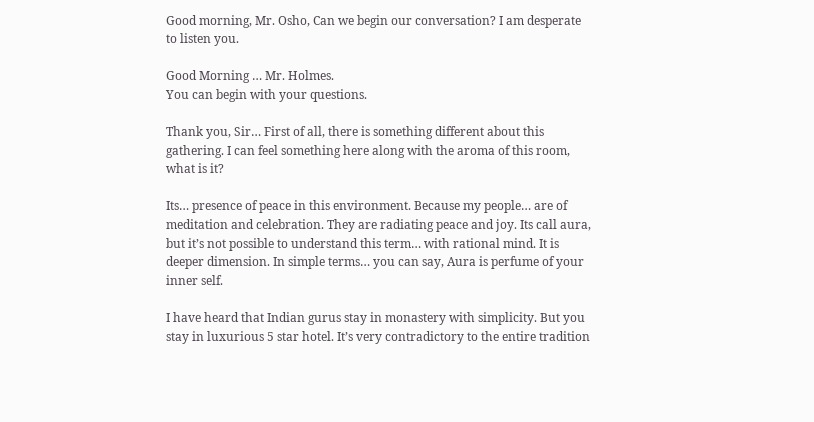Good morning, Mr. Osho, Can we begin our conversation? I am desperate to listen you.

Good Morning … Mr. Holmes.
You can begin with your questions.

Thank you, Sir… First of all, there is something different about this gathering. I can feel something here along with the aroma of this room, what is it?

Its… presence of peace in this environment. Because my people… are of meditation and celebration. They are radiating peace and joy. Its call aura, but it’s not possible to understand this term… with rational mind. It is deeper dimension. In simple terms… you can say, Aura is perfume of your inner self.

I have heard that Indian gurus stay in monastery with simplicity. But you stay in luxurious 5 star hotel. It’s very contradictory to the entire tradition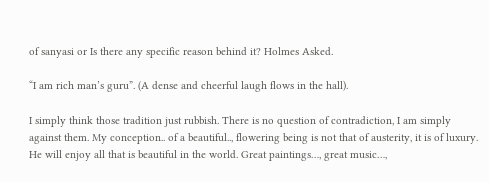of sanyasi or Is there any specific reason behind it? Holmes Asked.

“I am rich man’s guru”. (A dense and cheerful laugh flows in the hall).

I simply think those tradition just rubbish. There is no question of contradiction, I am simply against them. My conception.. of a beautiful.., flowering being is not that of austerity, it is of luxury. He will enjoy all that is beautiful in the world. Great paintings…, great music…,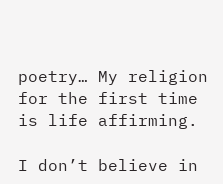poetry… My religion for the first time is life affirming.

I don’t believe in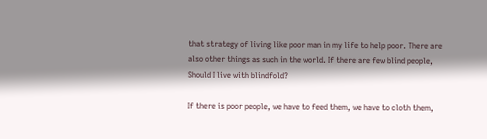that strategy of living like poor man in my life to help poor. There are also other things as such in the world. If there are few blind people, Should I live with blindfold?

If there is poor people, we have to feed them, we have to cloth them,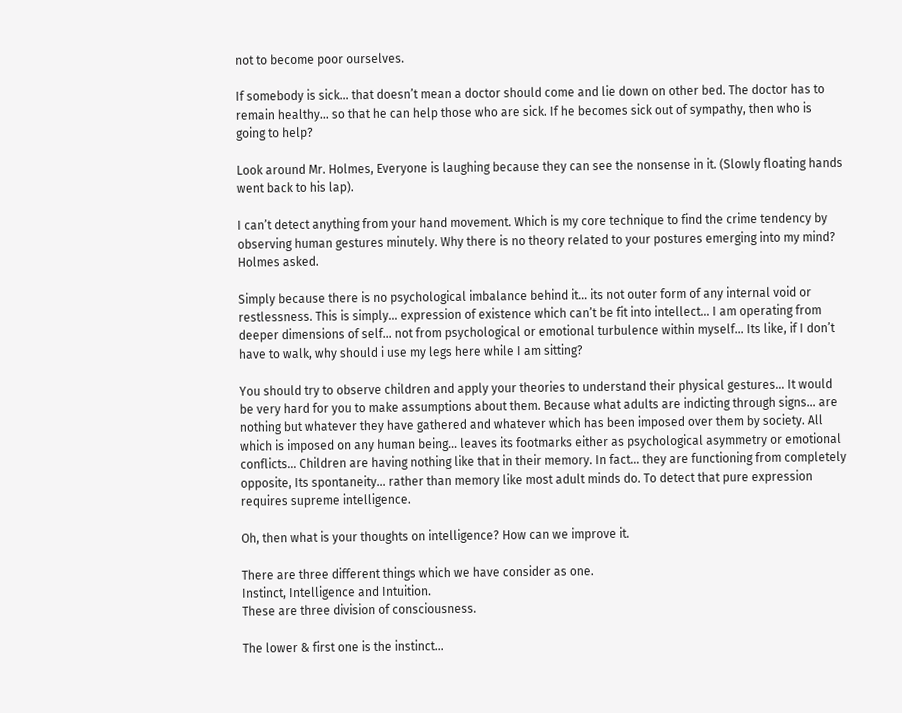not to become poor ourselves.

If somebody is sick… that doesn’t mean a doctor should come and lie down on other bed. The doctor has to remain healthy… so that he can help those who are sick. If he becomes sick out of sympathy, then who is going to help?

Look around Mr. Holmes, Everyone is laughing because they can see the nonsense in it. (Slowly floating hands went back to his lap).

I can’t detect anything from your hand movement. Which is my core technique to find the crime tendency by observing human gestures minutely. Why there is no theory related to your postures emerging into my mind? Holmes asked.

Simply because there is no psychological imbalance behind it… its not outer form of any internal void or restlessness. This is simply… expression of existence which can’t be fit into intellect… I am operating from deeper dimensions of self… not from psychological or emotional turbulence within myself… Its like, if I don’t have to walk, why should i use my legs here while I am sitting?

You should try to observe children and apply your theories to understand their physical gestures… It would be very hard for you to make assumptions about them. Because what adults are indicting through signs… are nothing but whatever they have gathered and whatever which has been imposed over them by society. All which is imposed on any human being… leaves its footmarks either as psychological asymmetry or emotional conflicts… Children are having nothing like that in their memory. In fact… they are functioning from completely opposite, Its spontaneity… rather than memory like most adult minds do. To detect that pure expression requires supreme intelligence.

Oh, then what is your thoughts on intelligence? How can we improve it.

There are three different things which we have consider as one.
Instinct, Intelligence and Intuition.
These are three division of consciousness.

The lower & first one is the instinct…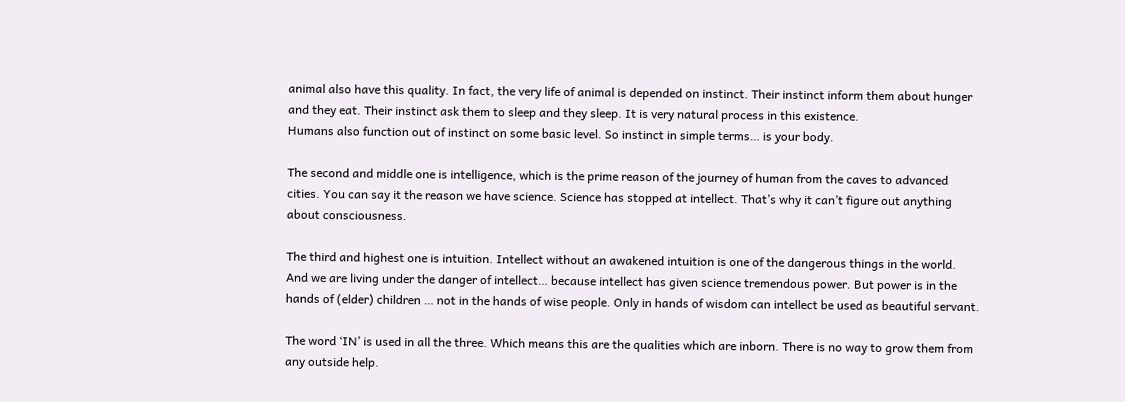animal also have this quality. In fact, the very life of animal is depended on instinct. Their instinct inform them about hunger and they eat. Their instinct ask them to sleep and they sleep. It is very natural process in this existence.
Humans also function out of instinct on some basic level. So instinct in simple terms… is your body.

The second and middle one is intelligence, which is the prime reason of the journey of human from the caves to advanced cities. You can say it the reason we have science. Science has stopped at intellect. That’s why it can’t figure out anything about consciousness.

The third and highest one is intuition. Intellect without an awakened intuition is one of the dangerous things in the world. And we are living under the danger of intellect… because intellect has given science tremendous power. But power is in the hands of (elder) children … not in the hands of wise people. Only in hands of wisdom can intellect be used as beautiful servant.

The word ‘IN’ is used in all the three. Which means this are the qualities which are inborn. There is no way to grow them from any outside help.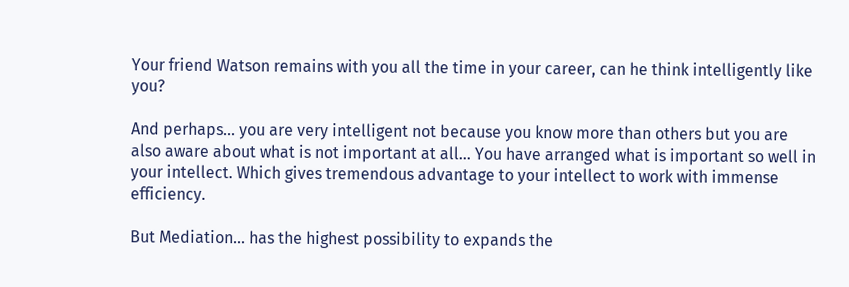Your friend Watson remains with you all the time in your career, can he think intelligently like you?

And perhaps… you are very intelligent not because you know more than others but you are also aware about what is not important at all… You have arranged what is important so well in your intellect. Which gives tremendous advantage to your intellect to work with immense efficiency.

But Mediation… has the highest possibility to expands the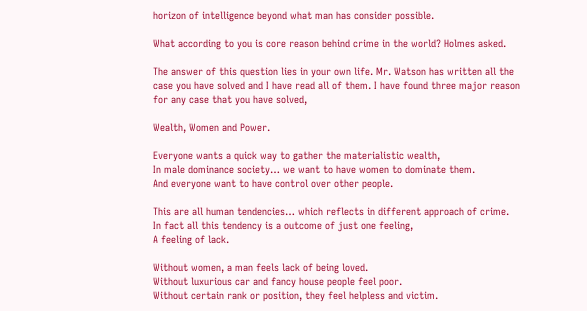horizon of intelligence beyond what man has consider possible.

What according to you is core reason behind crime in the world? Holmes asked.

The answer of this question lies in your own life. Mr. Watson has written all the case you have solved and I have read all of them. I have found three major reason for any case that you have solved,

Wealth, Women and Power.

Everyone wants a quick way to gather the materialistic wealth,
In male dominance society… we want to have women to dominate them.
And everyone want to have control over other people.

This are all human tendencies… which reflects in different approach of crime.
In fact all this tendency is a outcome of just one feeling,
A feeling of lack.

Without women, a man feels lack of being loved.
Without luxurious car and fancy house people feel poor.
Without certain rank or position, they feel helpless and victim.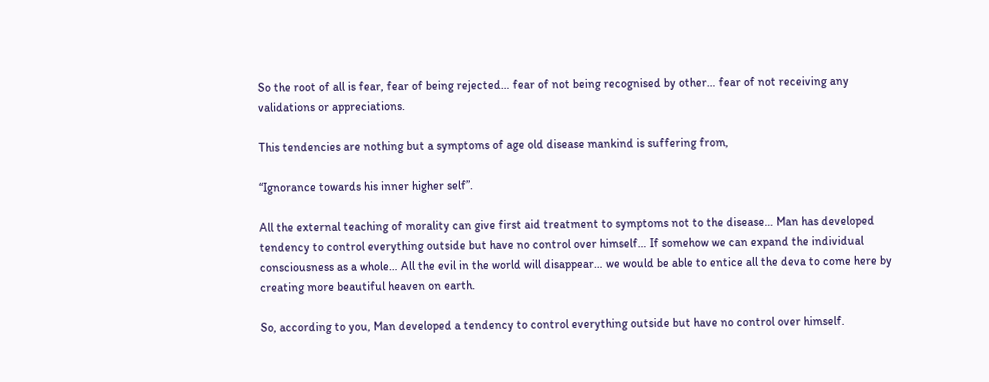So the root of all is fear, fear of being rejected… fear of not being recognised by other… fear of not receiving any validations or appreciations.

This tendencies are nothing but a symptoms of age old disease mankind is suffering from,

“Ignorance towards his inner higher self”.

All the external teaching of morality can give first aid treatment to symptoms not to the disease… Man has developed tendency to control everything outside but have no control over himself… If somehow we can expand the individual consciousness as a whole… All the evil in the world will disappear… we would be able to entice all the deva to come here by creating more beautiful heaven on earth.

So, according to you, Man developed a tendency to control everything outside but have no control over himself.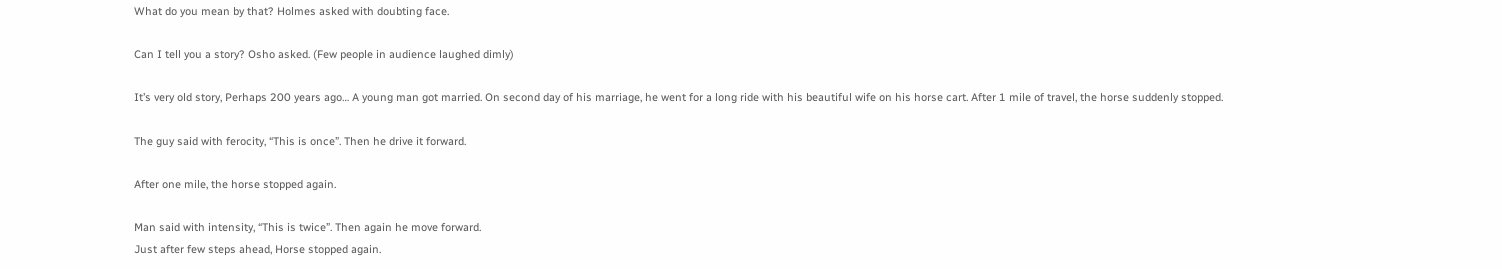What do you mean by that? Holmes asked with doubting face.

Can I tell you a story? Osho asked. (Few people in audience laughed dimly)

It’s very old story, Perhaps 200 years ago… A young man got married. On second day of his marriage, he went for a long ride with his beautiful wife on his horse cart. After 1 mile of travel, the horse suddenly stopped.

The guy said with ferocity, “This is once”. Then he drive it forward.

After one mile, the horse stopped again.

Man said with intensity, “This is twice”. Then again he move forward.
Just after few steps ahead, Horse stopped again.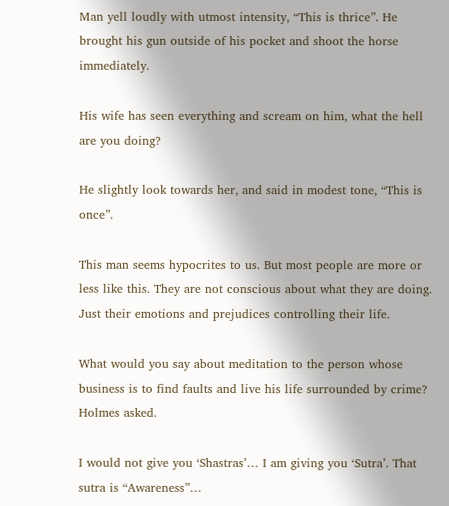Man yell loudly with utmost intensity, “This is thrice”. He brought his gun outside of his pocket and shoot the horse immediately.

His wife has seen everything and scream on him, what the hell are you doing?

He slightly look towards her, and said in modest tone, “This is once”.

This man seems hypocrites to us. But most people are more or less like this. They are not conscious about what they are doing. Just their emotions and prejudices controlling their life.

What would you say about meditation to the person whose business is to find faults and live his life surrounded by crime? Holmes asked.

I would not give you ‘Shastras’… I am giving you ‘Sutra’. That sutra is “Awareness”…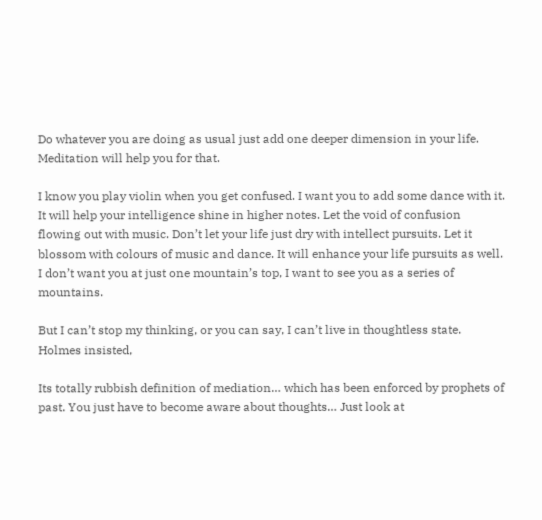Do whatever you are doing as usual just add one deeper dimension in your life. Meditation will help you for that.

I know you play violin when you get confused. I want you to add some dance with it. It will help your intelligence shine in higher notes. Let the void of confusion flowing out with music. Don’t let your life just dry with intellect pursuits. Let it blossom with colours of music and dance. It will enhance your life pursuits as well. I don’t want you at just one mountain’s top, I want to see you as a series of mountains.

But I can’t stop my thinking, or you can say, I can’t live in thoughtless state. Holmes insisted,

Its totally rubbish definition of mediation… which has been enforced by prophets of past. You just have to become aware about thoughts… Just look at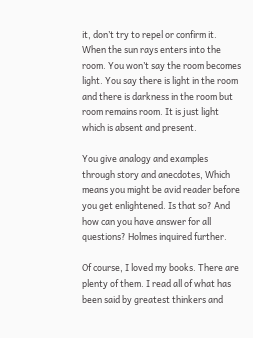it, don’t try to repel or confirm it. When the sun rays enters into the room. You won’t say the room becomes light. You say there is light in the room and there is darkness in the room but room remains room. It is just light which is absent and present.

You give analogy and examples through story and anecdotes, Which means you might be avid reader before you get enlightened. Is that so? And how can you have answer for all questions? Holmes inquired further.

Of course, I loved my books. There are plenty of them. I read all of what has been said by greatest thinkers and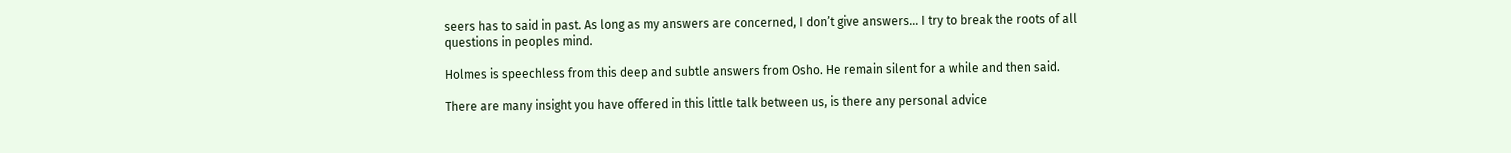seers has to said in past. As long as my answers are concerned, I don’t give answers… I try to break the roots of all questions in peoples mind.

Holmes is speechless from this deep and subtle answers from Osho. He remain silent for a while and then said.

There are many insight you have offered in this little talk between us, is there any personal advice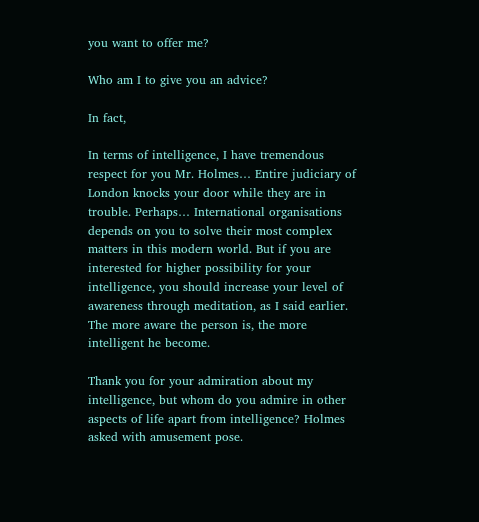you want to offer me?

Who am I to give you an advice?

In fact,

In terms of intelligence, I have tremendous respect for you Mr. Holmes… Entire judiciary of London knocks your door while they are in trouble. Perhaps… International organisations depends on you to solve their most complex matters in this modern world. But if you are interested for higher possibility for your intelligence, you should increase your level of awareness through meditation, as I said earlier. The more aware the person is, the more intelligent he become.

Thank you for your admiration about my intelligence, but whom do you admire in other aspects of life apart from intelligence? Holmes asked with amusement pose.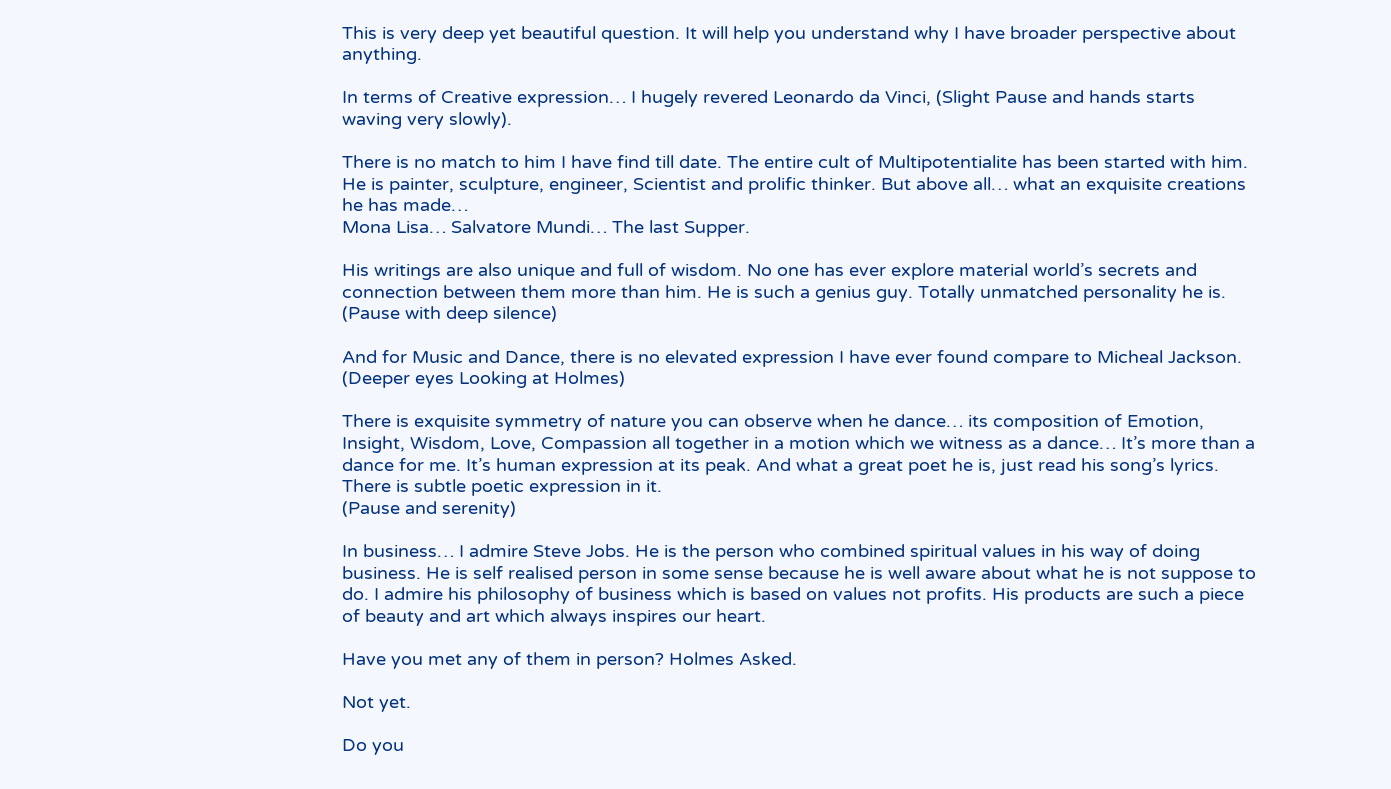This is very deep yet beautiful question. It will help you understand why I have broader perspective about anything.

In terms of Creative expression… I hugely revered Leonardo da Vinci, (Slight Pause and hands starts waving very slowly).

There is no match to him I have find till date. The entire cult of Multipotentialite has been started with him. He is painter, sculpture, engineer, Scientist and prolific thinker. But above all… what an exquisite creations he has made…
Mona Lisa… Salvatore Mundi… The last Supper.

His writings are also unique and full of wisdom. No one has ever explore material world’s secrets and connection between them more than him. He is such a genius guy. Totally unmatched personality he is. (Pause with deep silence)

And for Music and Dance, there is no elevated expression I have ever found compare to Micheal Jackson. (Deeper eyes Looking at Holmes)

There is exquisite symmetry of nature you can observe when he dance… its composition of Emotion, Insight, Wisdom, Love, Compassion all together in a motion which we witness as a dance… It’s more than a dance for me. It’s human expression at its peak. And what a great poet he is, just read his song’s lyrics. There is subtle poetic expression in it.
(Pause and serenity)

In business… I admire Steve Jobs. He is the person who combined spiritual values in his way of doing business. He is self realised person in some sense because he is well aware about what he is not suppose to do. I admire his philosophy of business which is based on values not profits. His products are such a piece of beauty and art which always inspires our heart.

Have you met any of them in person? Holmes Asked.

Not yet.

Do you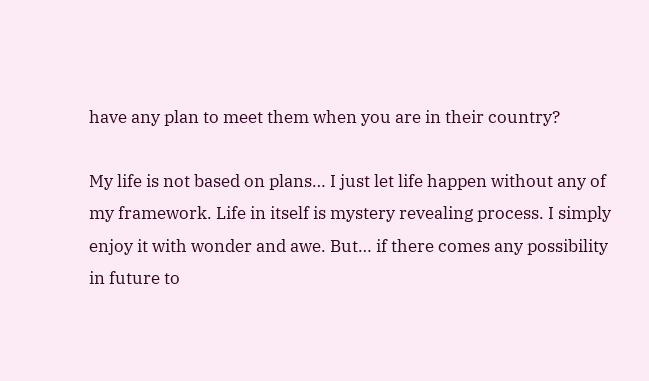have any plan to meet them when you are in their country?

My life is not based on plans… I just let life happen without any of my framework. Life in itself is mystery revealing process. I simply enjoy it with wonder and awe. But… if there comes any possibility in future to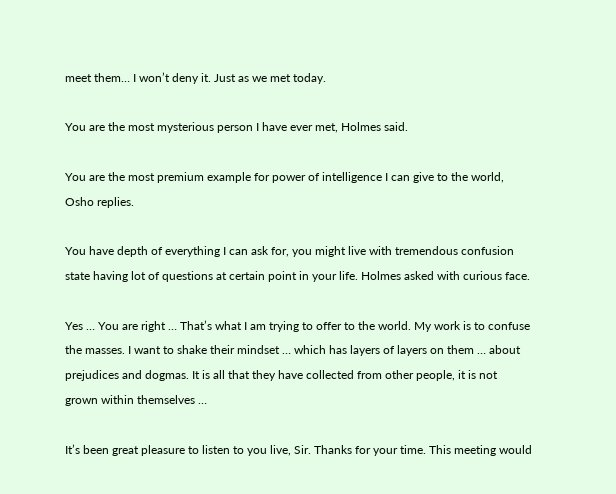meet them… I won’t deny it. Just as we met today.

You are the most mysterious person I have ever met, Holmes said.

You are the most premium example for power of intelligence I can give to the world, Osho replies.

You have depth of everything I can ask for, you might live with tremendous confusion state having lot of questions at certain point in your life. Holmes asked with curious face.

Yes … You are right … That’s what I am trying to offer to the world. My work is to confuse the masses. I want to shake their mindset … which has layers of layers on them … about prejudices and dogmas. It is all that they have collected from other people, it is not grown within themselves …

It’s been great pleasure to listen to you live, Sir. Thanks for your time. This meeting would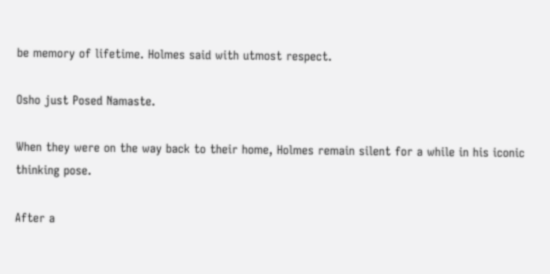be memory of lifetime. Holmes said with utmost respect.

Osho just Posed Namaste.

When they were on the way back to their home, Holmes remain silent for a while in his iconic thinking pose.

After a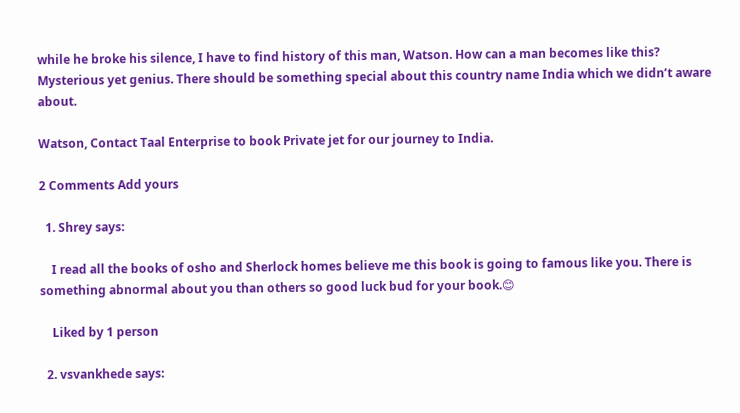while he broke his silence, I have to find history of this man, Watson. How can a man becomes like this? Mysterious yet genius. There should be something special about this country name India which we didn’t aware about.

Watson, Contact Taal Enterprise to book Private jet for our journey to India.

2 Comments Add yours

  1. Shrey says:

    I read all the books of osho and Sherlock homes believe me this book is going to famous like you. There is something abnormal about you than others so good luck bud for your book.😊

    Liked by 1 person

  2. vsvankhede says: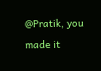@Pratik, you made it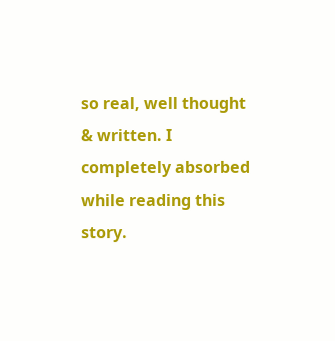so real, well thought & written. I completely absorbed while reading this story.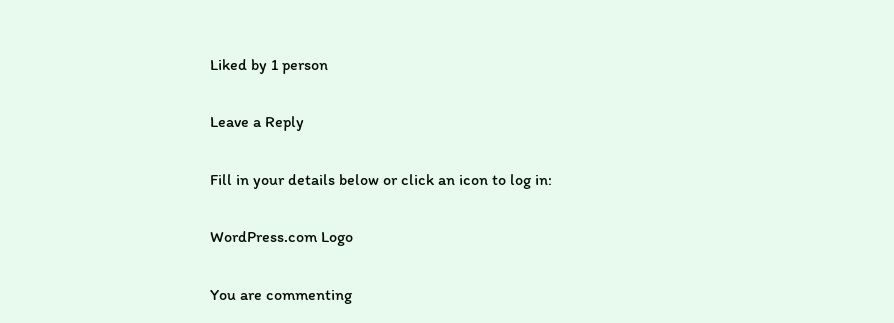Liked by 1 person

Leave a Reply

Fill in your details below or click an icon to log in:

WordPress.com Logo

You are commenting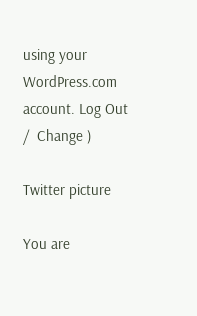using your WordPress.com account. Log Out /  Change )

Twitter picture

You are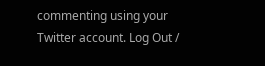commenting using your Twitter account. Log Out /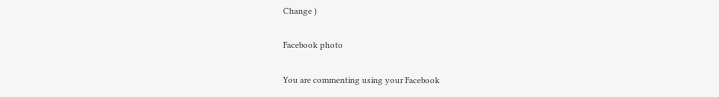Change )

Facebook photo

You are commenting using your Facebook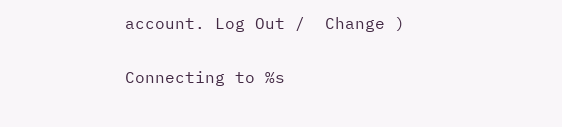account. Log Out /  Change )

Connecting to %s